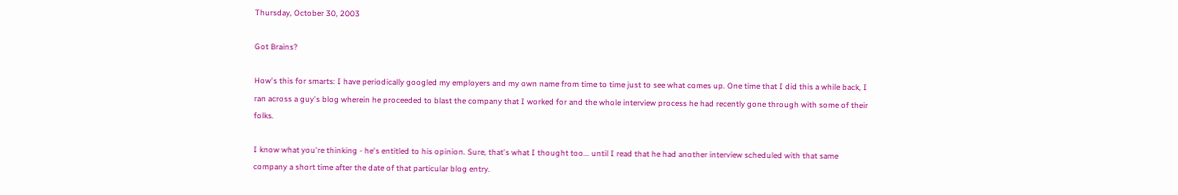Thursday, October 30, 2003

Got Brains?

How's this for smarts: I have periodically googled my employers and my own name from time to time just to see what comes up. One time that I did this a while back, I ran across a guy's blog wherein he proceeded to blast the company that I worked for and the whole interview process he had recently gone through with some of their folks.

I know what you're thinking - he's entitled to his opinion. Sure, that's what I thought too... until I read that he had another interview scheduled with that same company a short time after the date of that particular blog entry.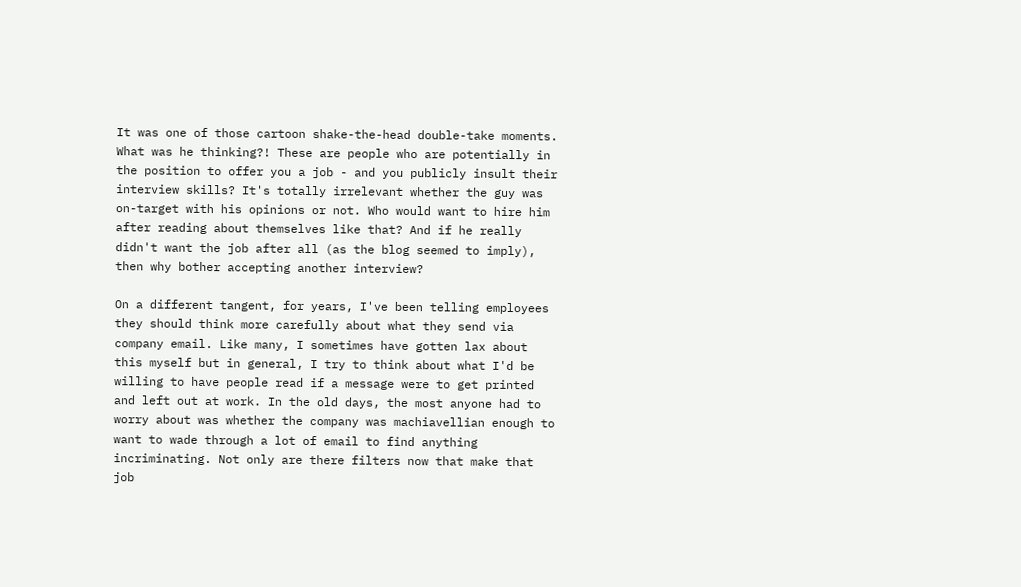It was one of those cartoon shake-the-head double-take moments. What was he thinking?! These are people who are potentially in the position to offer you a job - and you publicly insult their interview skills? It's totally irrelevant whether the guy was on-target with his opinions or not. Who would want to hire him after reading about themselves like that? And if he really didn't want the job after all (as the blog seemed to imply), then why bother accepting another interview?

On a different tangent, for years, I've been telling employees they should think more carefully about what they send via company email. Like many, I sometimes have gotten lax about this myself but in general, I try to think about what I'd be willing to have people read if a message were to get printed and left out at work. In the old days, the most anyone had to worry about was whether the company was machiavellian enough to want to wade through a lot of email to find anything incriminating. Not only are there filters now that make that job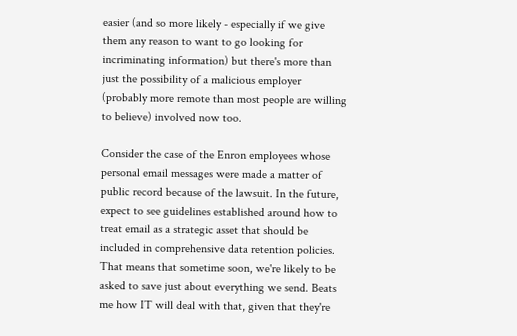easier (and so more likely - especially if we give them any reason to want to go looking for incriminating information) but there's more than just the possibility of a malicious employer (probably more remote than most people are willing to believe) involved now too.

Consider the case of the Enron employees whose personal email messages were made a matter of public record because of the lawsuit. In the future, expect to see guidelines established around how to treat email as a strategic asset that should be included in comprehensive data retention policies. That means that sometime soon, we're likely to be asked to save just about everything we send. Beats me how IT will deal with that, given that they're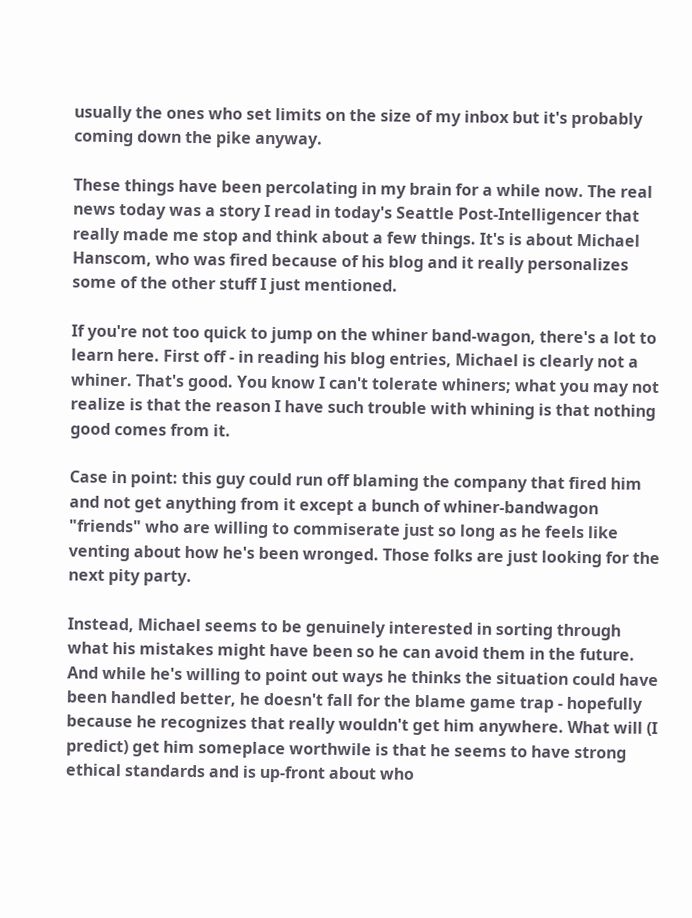usually the ones who set limits on the size of my inbox but it's probably coming down the pike anyway.

These things have been percolating in my brain for a while now. The real news today was a story I read in today's Seattle Post-Intelligencer that really made me stop and think about a few things. It's is about Michael Hanscom, who was fired because of his blog and it really personalizes some of the other stuff I just mentioned.

If you're not too quick to jump on the whiner band-wagon, there's a lot to learn here. First off - in reading his blog entries, Michael is clearly not a whiner. That's good. You know I can't tolerate whiners; what you may not realize is that the reason I have such trouble with whining is that nothing good comes from it.

Case in point: this guy could run off blaming the company that fired him and not get anything from it except a bunch of whiner-bandwagon "friends" who are willing to commiserate just so long as he feels like venting about how he's been wronged. Those folks are just looking for the next pity party.

Instead, Michael seems to be genuinely interested in sorting through what his mistakes might have been so he can avoid them in the future. And while he's willing to point out ways he thinks the situation could have been handled better, he doesn't fall for the blame game trap - hopefully because he recognizes that really wouldn't get him anywhere. What will (I predict) get him someplace worthwile is that he seems to have strong ethical standards and is up-front about who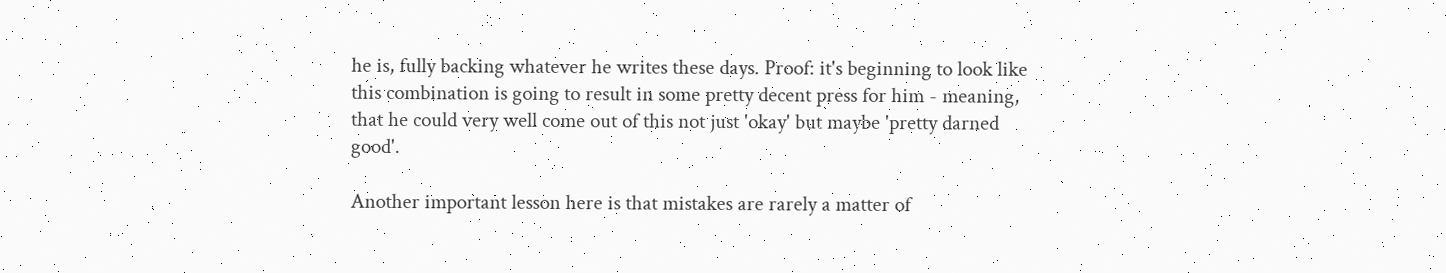he is, fully backing whatever he writes these days. Proof: it's beginning to look like this combination is going to result in some pretty decent press for him - meaning, that he could very well come out of this not just 'okay' but maybe 'pretty darned good'.

Another important lesson here is that mistakes are rarely a matter of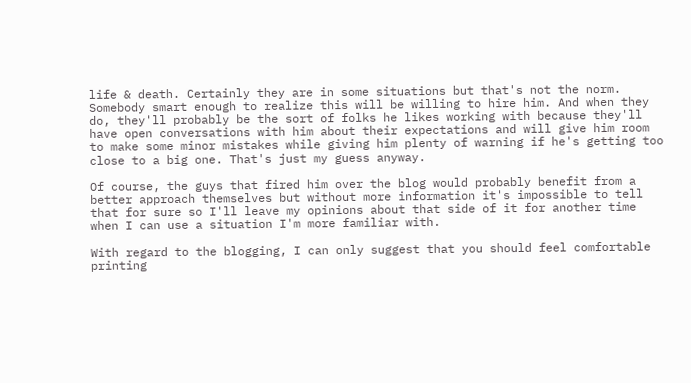life & death. Certainly they are in some situations but that's not the norm. Somebody smart enough to realize this will be willing to hire him. And when they do, they'll probably be the sort of folks he likes working with because they'll have open conversations with him about their expectations and will give him room to make some minor mistakes while giving him plenty of warning if he's getting too close to a big one. That's just my guess anyway.

Of course, the guys that fired him over the blog would probably benefit from a better approach themselves but without more information it's impossible to tell that for sure so I'll leave my opinions about that side of it for another time when I can use a situation I'm more familiar with.

With regard to the blogging, I can only suggest that you should feel comfortable printing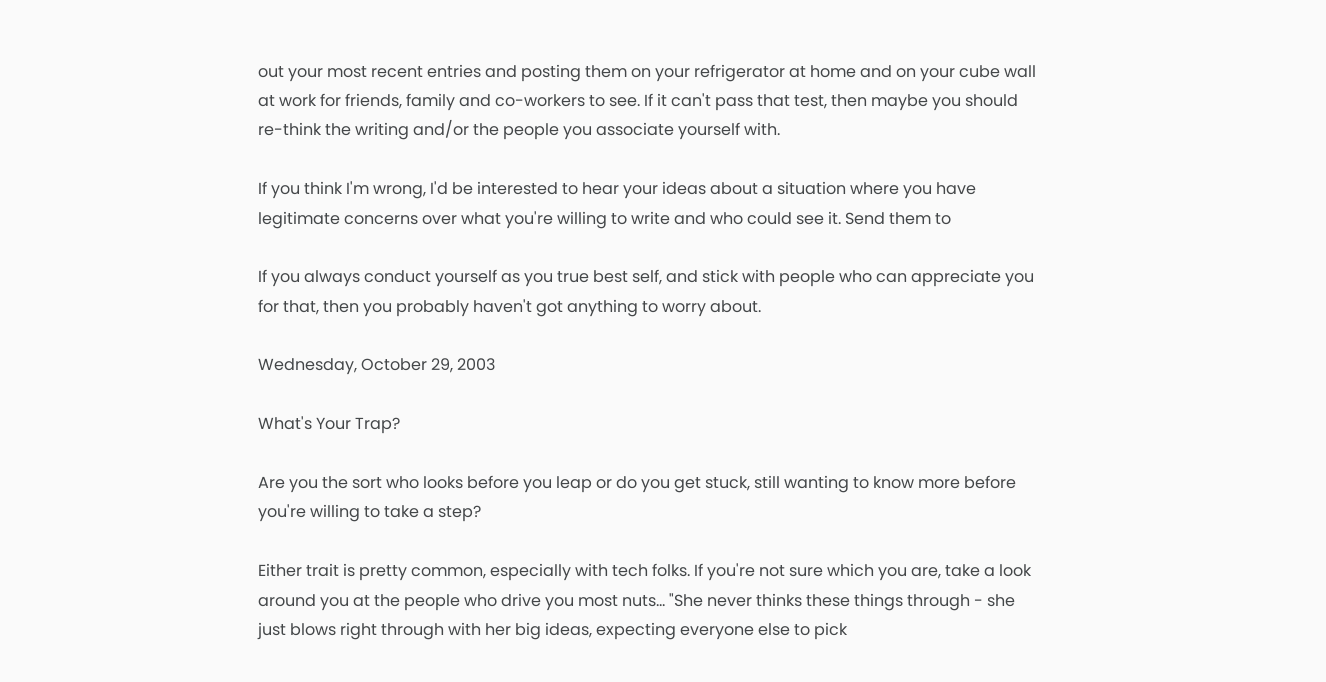out your most recent entries and posting them on your refrigerator at home and on your cube wall at work for friends, family and co-workers to see. If it can't pass that test, then maybe you should re-think the writing and/or the people you associate yourself with.

If you think I'm wrong, I'd be interested to hear your ideas about a situation where you have legitimate concerns over what you're willing to write and who could see it. Send them to

If you always conduct yourself as you true best self, and stick with people who can appreciate you for that, then you probably haven't got anything to worry about.

Wednesday, October 29, 2003

What's Your Trap?

Are you the sort who looks before you leap or do you get stuck, still wanting to know more before you're willing to take a step?

Either trait is pretty common, especially with tech folks. If you're not sure which you are, take a look around you at the people who drive you most nuts... "She never thinks these things through - she just blows right through with her big ideas, expecting everyone else to pick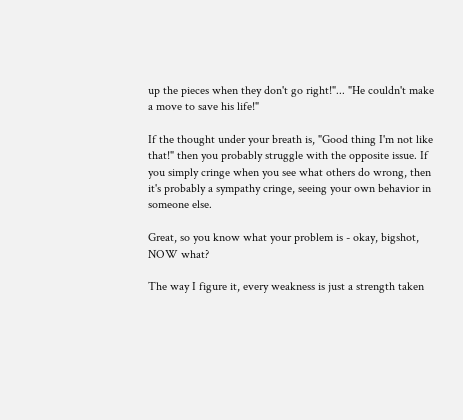up the pieces when they don't go right!"... "He couldn't make a move to save his life!"

If the thought under your breath is, "Good thing I'm not like that!" then you probably struggle with the opposite issue. If you simply cringe when you see what others do wrong, then it's probably a sympathy cringe, seeing your own behavior in someone else.

Great, so you know what your problem is - okay, bigshot, NOW what?

The way I figure it, every weakness is just a strength taken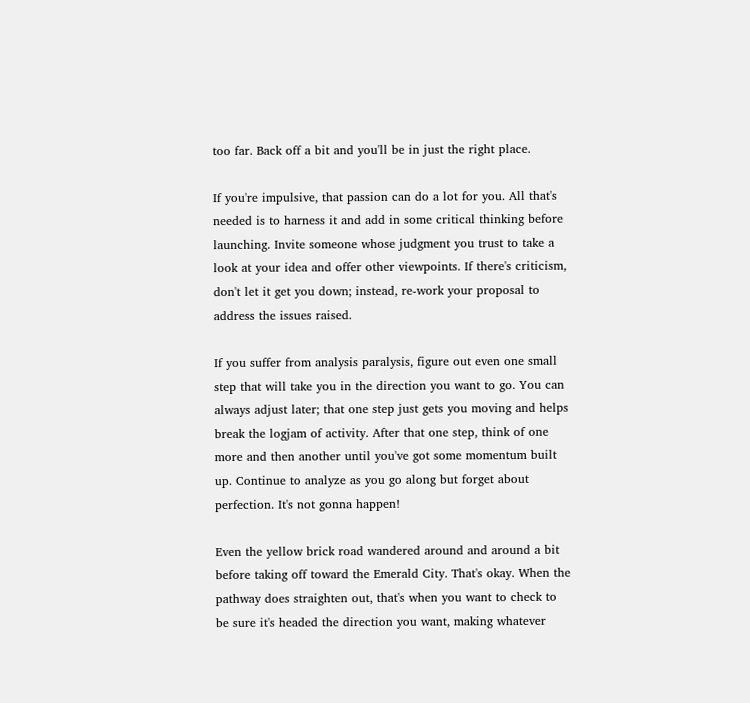too far. Back off a bit and you'll be in just the right place.

If you're impulsive, that passion can do a lot for you. All that's needed is to harness it and add in some critical thinking before launching. Invite someone whose judgment you trust to take a look at your idea and offer other viewpoints. If there's criticism, don't let it get you down; instead, re-work your proposal to address the issues raised.

If you suffer from analysis paralysis, figure out even one small step that will take you in the direction you want to go. You can always adjust later; that one step just gets you moving and helps break the logjam of activity. After that one step, think of one more and then another until you've got some momentum built up. Continue to analyze as you go along but forget about perfection. It's not gonna happen!

Even the yellow brick road wandered around and around a bit before taking off toward the Emerald City. That's okay. When the pathway does straighten out, that's when you want to check to be sure it's headed the direction you want, making whatever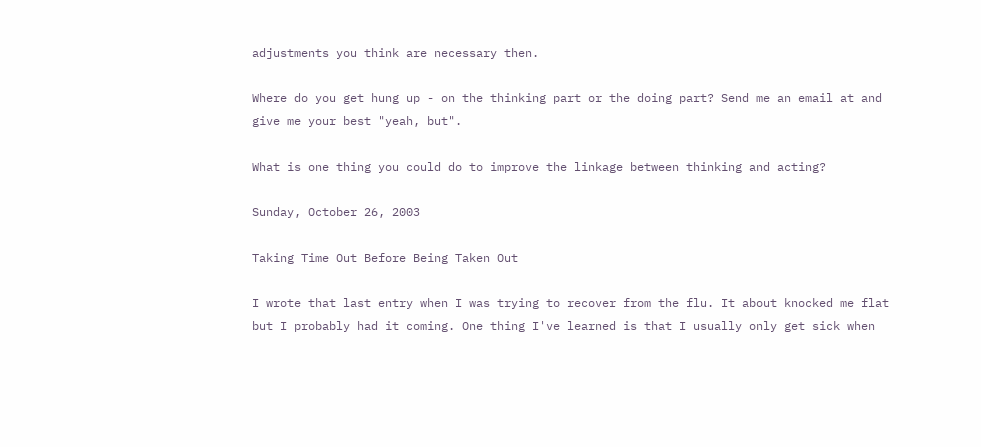adjustments you think are necessary then.

Where do you get hung up - on the thinking part or the doing part? Send me an email at and give me your best "yeah, but".

What is one thing you could do to improve the linkage between thinking and acting?

Sunday, October 26, 2003

Taking Time Out Before Being Taken Out

I wrote that last entry when I was trying to recover from the flu. It about knocked me flat but I probably had it coming. One thing I've learned is that I usually only get sick when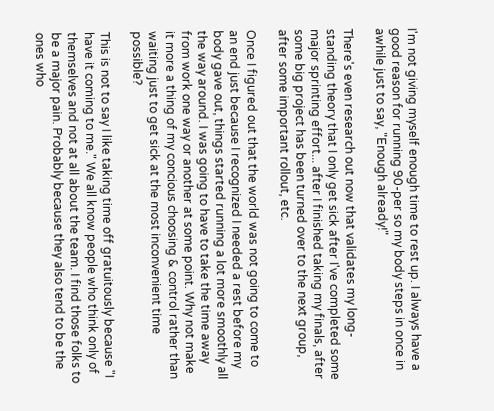I'm not giving myself enough time to rest up. I always have a good reason for running 90-per so my body steps in once in awhile just to say, "Enough already!"

There's even research out now that validates my long-standing theory that I only get sick after I've completed some major sprinting effort... after I finished taking my finals, after some big project has been turned over to the next group, after some important rollout, etc.

Once I figured out that the world was not going to come to an end just because I recognized I needed a rest before my body gave out, things started running a lot more smoothly all the way around. I was going to have to take the time away from work one way or another at some point. Why not make it more a thing of my concious choosing & control rather than waiting just to get sick at the most inconvenient time possible?

This is not to say I like taking time off gratuitously because "I have it coming to me." We all know people who think only of themselves and not at all about the team. I find those folks to be a major pain. Probably because they also tend to be the ones who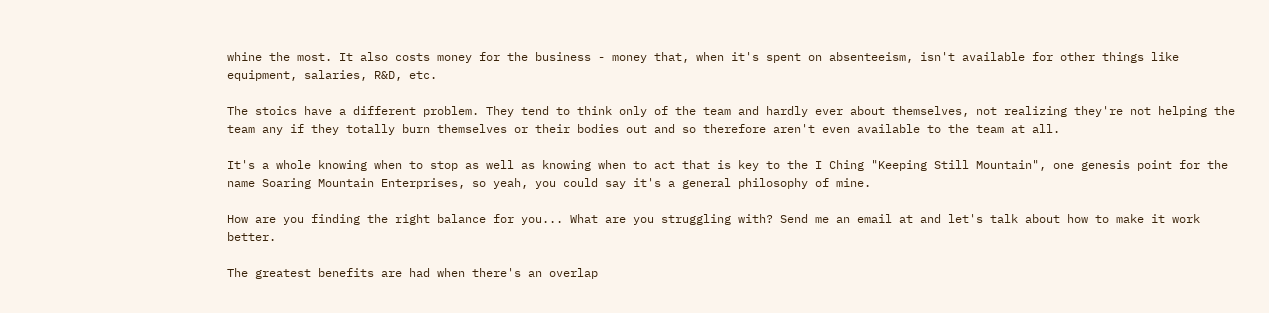whine the most. It also costs money for the business - money that, when it's spent on absenteeism, isn't available for other things like equipment, salaries, R&D, etc.

The stoics have a different problem. They tend to think only of the team and hardly ever about themselves, not realizing they're not helping the team any if they totally burn themselves or their bodies out and so therefore aren't even available to the team at all.

It's a whole knowing when to stop as well as knowing when to act that is key to the I Ching "Keeping Still Mountain", one genesis point for the name Soaring Mountain Enterprises, so yeah, you could say it's a general philosophy of mine.

How are you finding the right balance for you... What are you struggling with? Send me an email at and let's talk about how to make it work better.

The greatest benefits are had when there's an overlap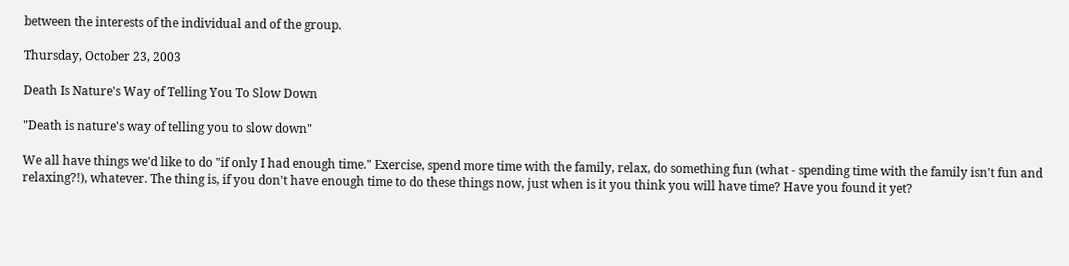between the interests of the individual and of the group.

Thursday, October 23, 2003

Death Is Nature's Way of Telling You To Slow Down

"Death is nature's way of telling you to slow down"

We all have things we'd like to do "if only I had enough time." Exercise, spend more time with the family, relax, do something fun (what - spending time with the family isn't fun and relaxing?!), whatever. The thing is, if you don't have enough time to do these things now, just when is it you think you will have time? Have you found it yet?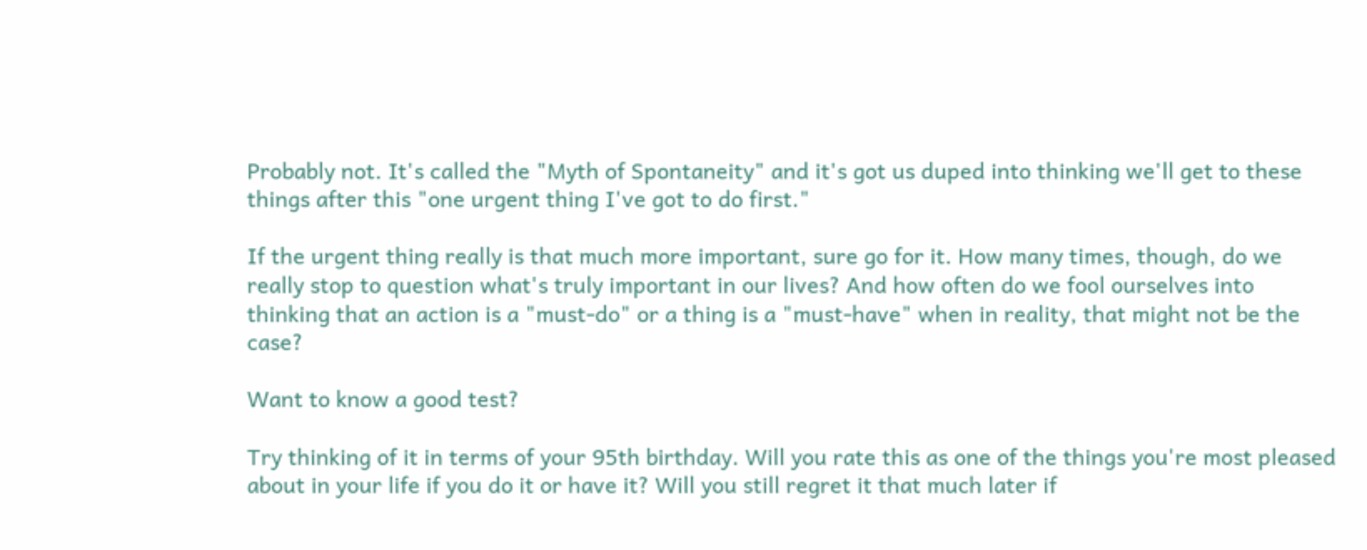Probably not. It's called the "Myth of Spontaneity" and it's got us duped into thinking we'll get to these things after this "one urgent thing I've got to do first."

If the urgent thing really is that much more important, sure go for it. How many times, though, do we really stop to question what's truly important in our lives? And how often do we fool ourselves into thinking that an action is a "must-do" or a thing is a "must-have" when in reality, that might not be the case?

Want to know a good test?

Try thinking of it in terms of your 95th birthday. Will you rate this as one of the things you're most pleased about in your life if you do it or have it? Will you still regret it that much later if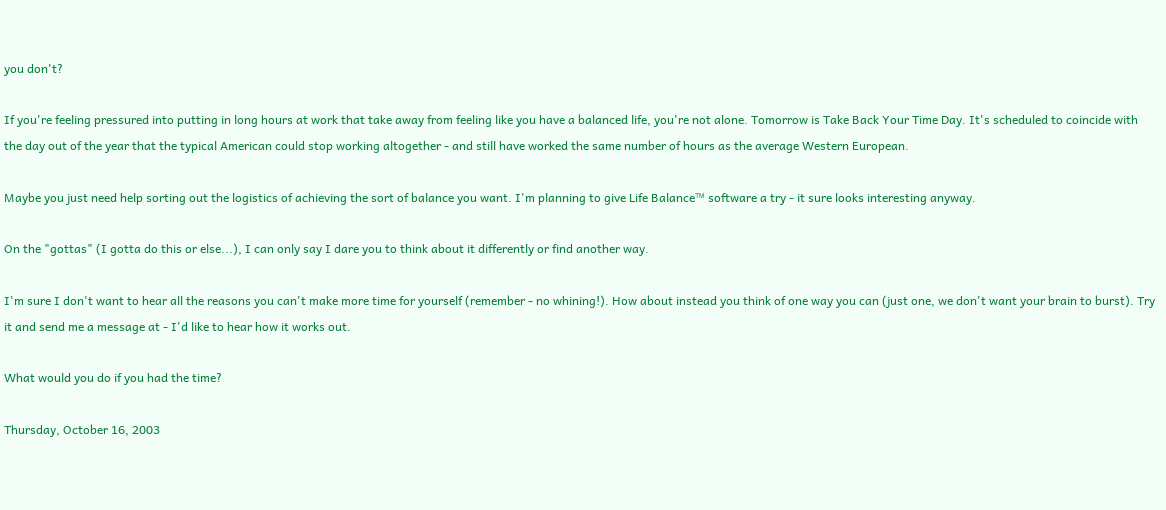you don't?

If you're feeling pressured into putting in long hours at work that take away from feeling like you have a balanced life, you're not alone. Tomorrow is Take Back Your Time Day. It's scheduled to coincide with the day out of the year that the typical American could stop working altogether - and still have worked the same number of hours as the average Western European.

Maybe you just need help sorting out the logistics of achieving the sort of balance you want. I'm planning to give Life Balance™ software a try - it sure looks interesting anyway.

On the "gottas" (I gotta do this or else...), I can only say I dare you to think about it differently or find another way.

I'm sure I don't want to hear all the reasons you can't make more time for yourself (remember - no whining!). How about instead you think of one way you can (just one, we don't want your brain to burst). Try it and send me a message at - I'd like to hear how it works out.

What would you do if you had the time?

Thursday, October 16, 2003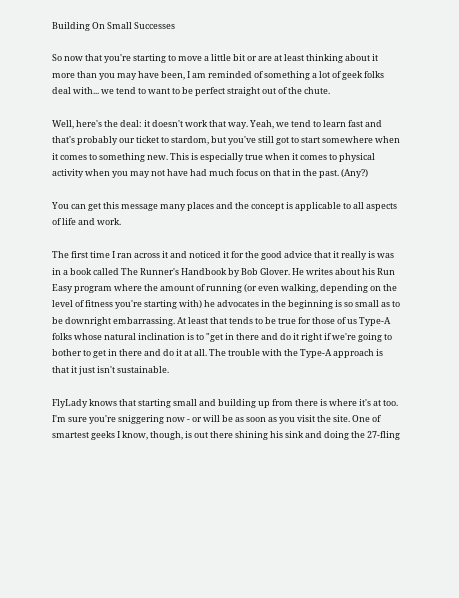Building On Small Successes

So now that you're starting to move a little bit or are at least thinking about it more than you may have been, I am reminded of something a lot of geek folks deal with... we tend to want to be perfect straight out of the chute.

Well, here's the deal: it doesn't work that way. Yeah, we tend to learn fast and that's probably our ticket to stardom, but you've still got to start somewhere when it comes to something new. This is especially true when it comes to physical activity when you may not have had much focus on that in the past. (Any?)

You can get this message many places and the concept is applicable to all aspects of life and work.

The first time I ran across it and noticed it for the good advice that it really is was in a book called The Runner's Handbook by Bob Glover. He writes about his Run Easy program where the amount of running (or even walking, depending on the level of fitness you're starting with) he advocates in the beginning is so small as to be downright embarrassing. At least that tends to be true for those of us Type-A folks whose natural inclination is to "get in there and do it right if we're going to bother to get in there and do it at all. The trouble with the Type-A approach is that it just isn't sustainable.

FlyLady knows that starting small and building up from there is where it's at too. I'm sure you're sniggering now - or will be as soon as you visit the site. One of smartest geeks I know, though, is out there shining his sink and doing the 27-fling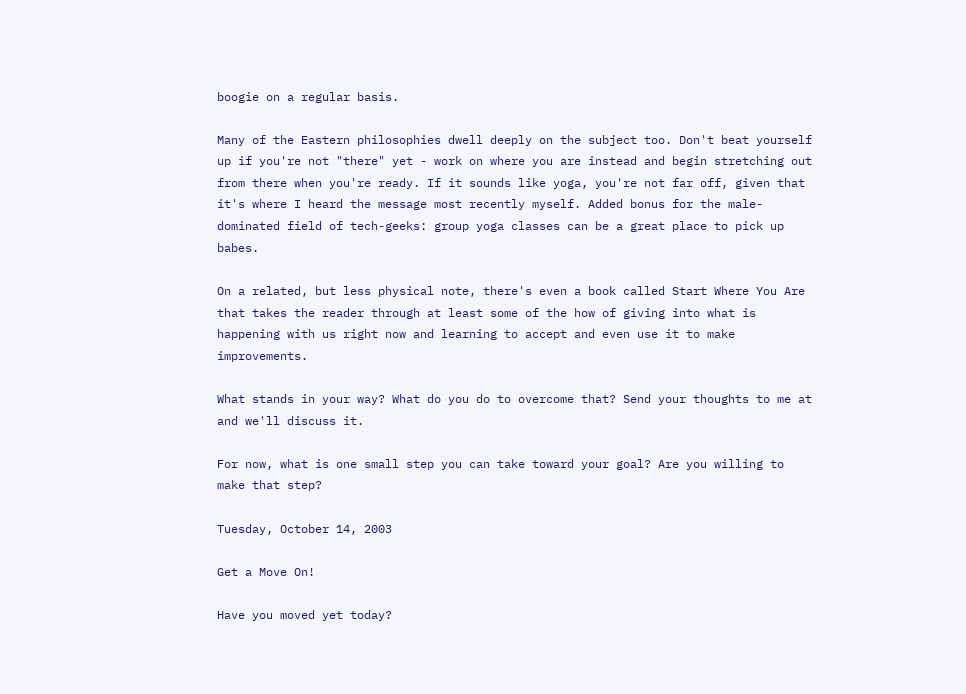boogie on a regular basis.

Many of the Eastern philosophies dwell deeply on the subject too. Don't beat yourself up if you're not "there" yet - work on where you are instead and begin stretching out from there when you're ready. If it sounds like yoga, you're not far off, given that it's where I heard the message most recently myself. Added bonus for the male-dominated field of tech-geeks: group yoga classes can be a great place to pick up babes.

On a related, but less physical note, there's even a book called Start Where You Are that takes the reader through at least some of the how of giving into what is happening with us right now and learning to accept and even use it to make improvements.

What stands in your way? What do you do to overcome that? Send your thoughts to me at and we'll discuss it.

For now, what is one small step you can take toward your goal? Are you willing to make that step?

Tuesday, October 14, 2003

Get a Move On!

Have you moved yet today?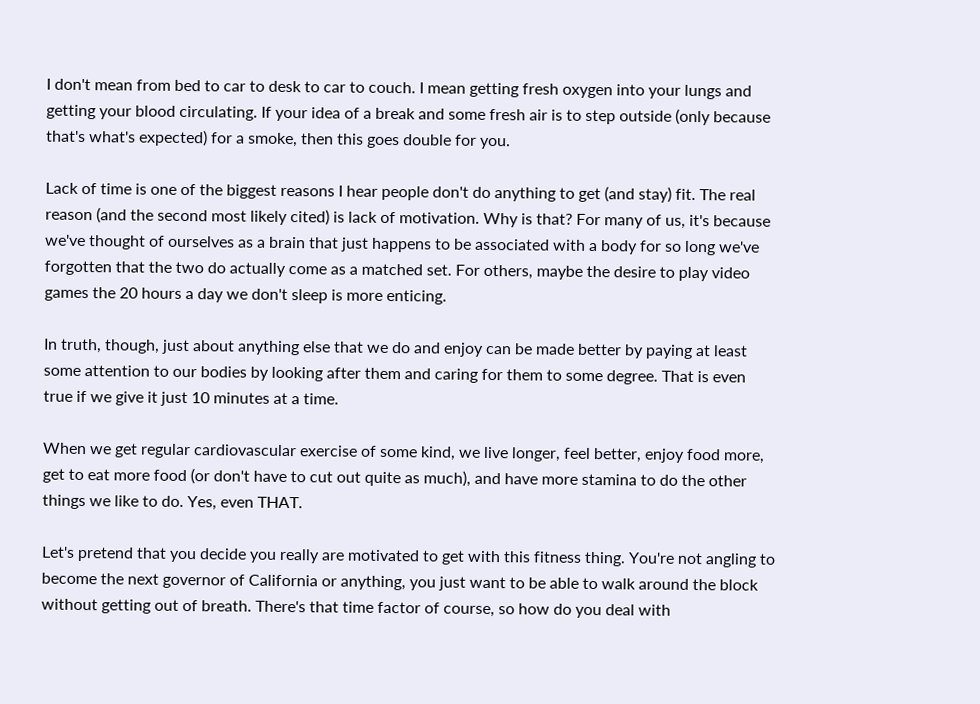I don't mean from bed to car to desk to car to couch. I mean getting fresh oxygen into your lungs and getting your blood circulating. If your idea of a break and some fresh air is to step outside (only because that's what's expected) for a smoke, then this goes double for you.

Lack of time is one of the biggest reasons I hear people don't do anything to get (and stay) fit. The real reason (and the second most likely cited) is lack of motivation. Why is that? For many of us, it's because we've thought of ourselves as a brain that just happens to be associated with a body for so long we've forgotten that the two do actually come as a matched set. For others, maybe the desire to play video games the 20 hours a day we don't sleep is more enticing.

In truth, though, just about anything else that we do and enjoy can be made better by paying at least some attention to our bodies by looking after them and caring for them to some degree. That is even true if we give it just 10 minutes at a time.

When we get regular cardiovascular exercise of some kind, we live longer, feel better, enjoy food more, get to eat more food (or don't have to cut out quite as much), and have more stamina to do the other things we like to do. Yes, even THAT.

Let's pretend that you decide you really are motivated to get with this fitness thing. You're not angling to become the next governor of California or anything, you just want to be able to walk around the block without getting out of breath. There's that time factor of course, so how do you deal with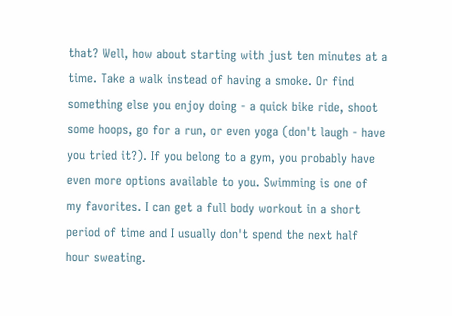that? Well, how about starting with just ten minutes at a time. Take a walk instead of having a smoke. Or find something else you enjoy doing - a quick bike ride, shoot some hoops, go for a run, or even yoga (don't laugh - have you tried it?). If you belong to a gym, you probably have even more options available to you. Swimming is one of my favorites. I can get a full body workout in a short period of time and I usually don't spend the next half hour sweating.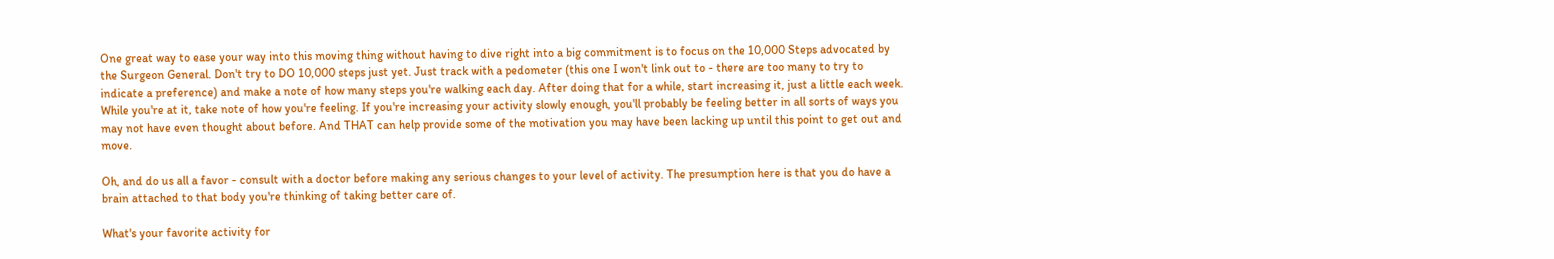One great way to ease your way into this moving thing without having to dive right into a big commitment is to focus on the 10,000 Steps advocated by the Surgeon General. Don't try to DO 10,000 steps just yet. Just track with a pedometer (this one I won't link out to - there are too many to try to indicate a preference) and make a note of how many steps you're walking each day. After doing that for a while, start increasing it, just a little each week. While you're at it, take note of how you're feeling. If you're increasing your activity slowly enough, you'll probably be feeling better in all sorts of ways you may not have even thought about before. And THAT can help provide some of the motivation you may have been lacking up until this point to get out and move.

Oh, and do us all a favor - consult with a doctor before making any serious changes to your level of activity. The presumption here is that you do have a brain attached to that body you're thinking of taking better care of.

What's your favorite activity for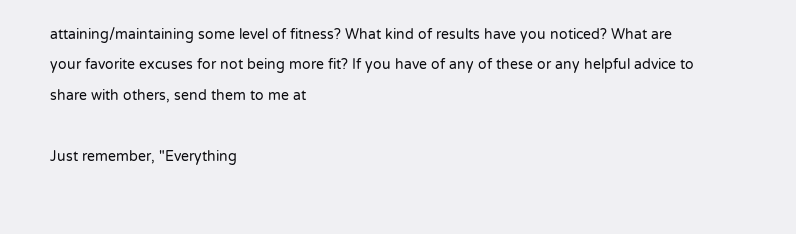attaining/maintaining some level of fitness? What kind of results have you noticed? What are your favorite excuses for not being more fit? If you have of any of these or any helpful advice to share with others, send them to me at

Just remember, "Everything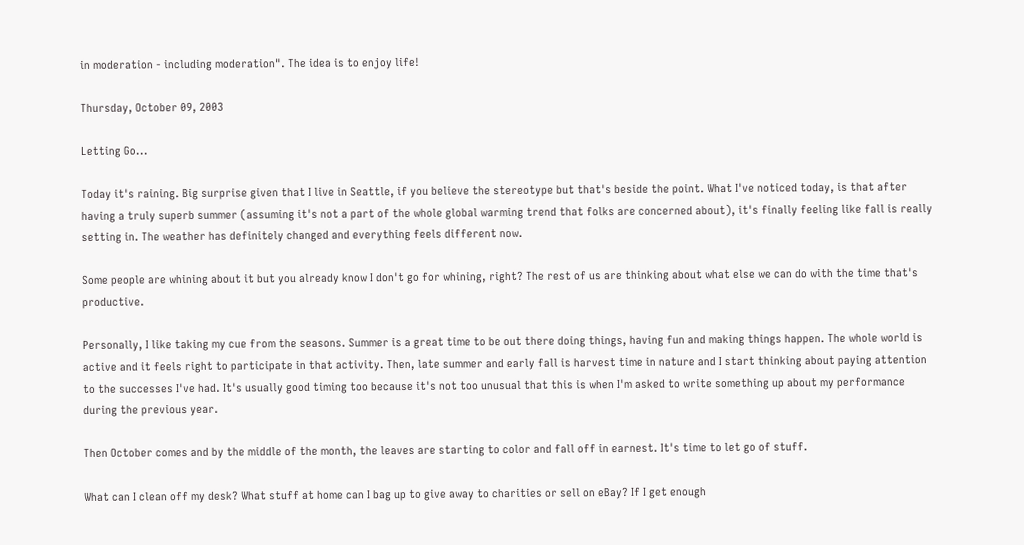in moderation - including moderation". The idea is to enjoy life!

Thursday, October 09, 2003

Letting Go...

Today it's raining. Big surprise given that I live in Seattle, if you believe the stereotype but that's beside the point. What I've noticed today, is that after having a truly superb summer (assuming it's not a part of the whole global warming trend that folks are concerned about), it's finally feeling like fall is really setting in. The weather has definitely changed and everything feels different now.

Some people are whining about it but you already know I don't go for whining, right? The rest of us are thinking about what else we can do with the time that's productive.

Personally, I like taking my cue from the seasons. Summer is a great time to be out there doing things, having fun and making things happen. The whole world is active and it feels right to participate in that activity. Then, late summer and early fall is harvest time in nature and I start thinking about paying attention to the successes I've had. It's usually good timing too because it's not too unusual that this is when I'm asked to write something up about my performance during the previous year.

Then October comes and by the middle of the month, the leaves are starting to color and fall off in earnest. It's time to let go of stuff.

What can I clean off my desk? What stuff at home can I bag up to give away to charities or sell on eBay? If I get enough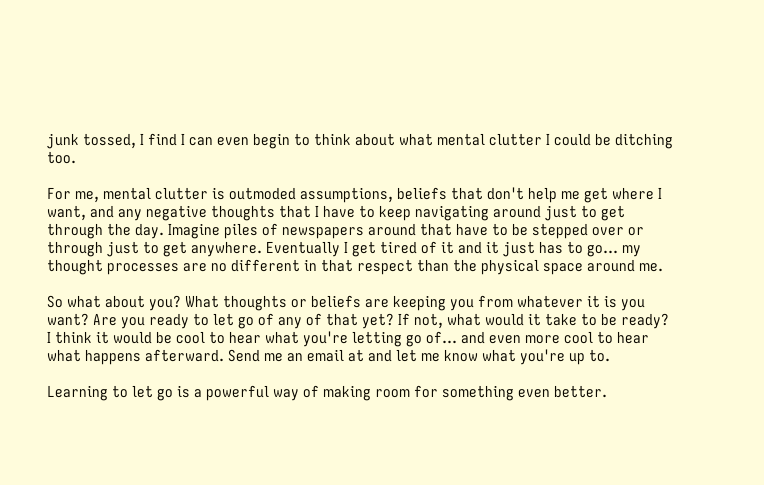junk tossed, I find I can even begin to think about what mental clutter I could be ditching too.

For me, mental clutter is outmoded assumptions, beliefs that don't help me get where I want, and any negative thoughts that I have to keep navigating around just to get through the day. Imagine piles of newspapers around that have to be stepped over or through just to get anywhere. Eventually I get tired of it and it just has to go... my thought processes are no different in that respect than the physical space around me.

So what about you? What thoughts or beliefs are keeping you from whatever it is you want? Are you ready to let go of any of that yet? If not, what would it take to be ready? I think it would be cool to hear what you're letting go of... and even more cool to hear what happens afterward. Send me an email at and let me know what you're up to.

Learning to let go is a powerful way of making room for something even better.